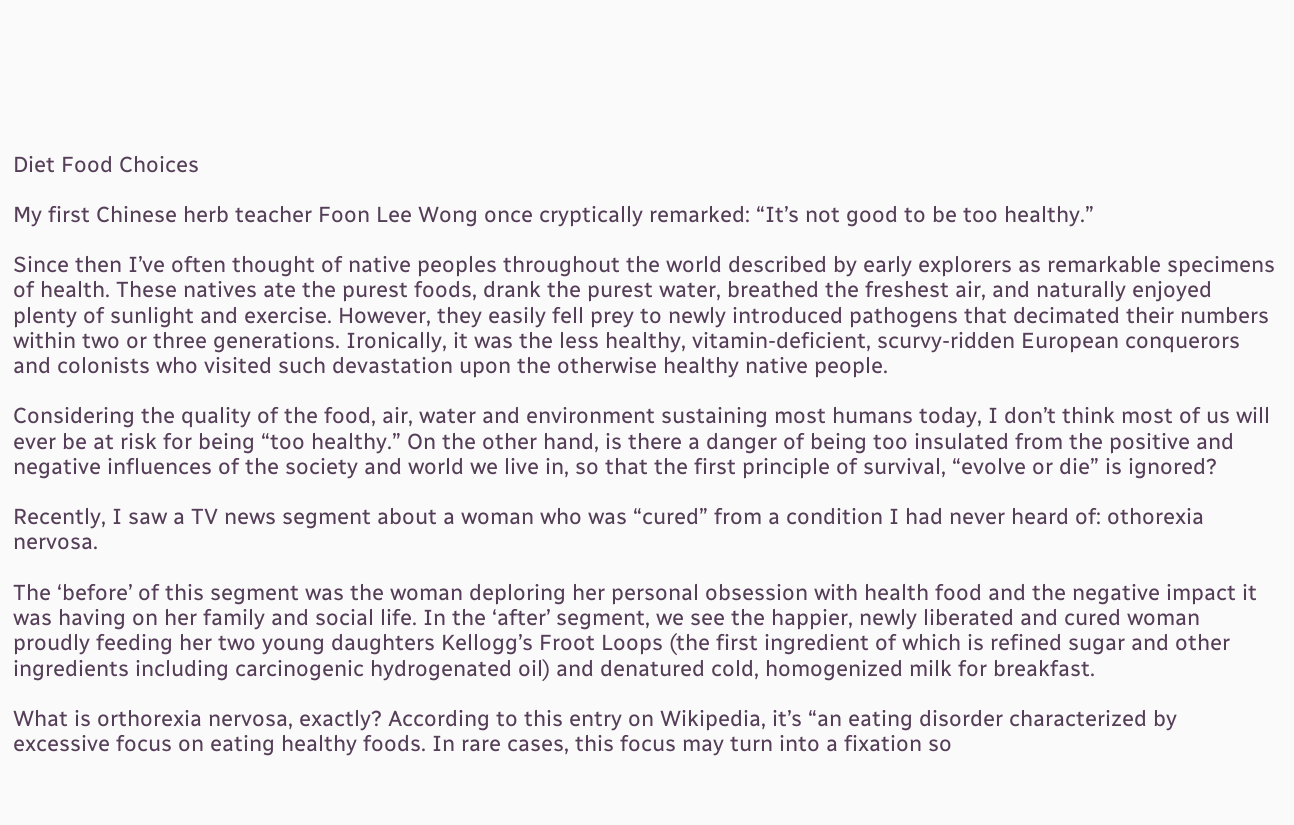Diet Food Choices

My first Chinese herb teacher Foon Lee Wong once cryptically remarked: “It’s not good to be too healthy.”

Since then I’ve often thought of native peoples throughout the world described by early explorers as remarkable specimens of health. These natives ate the purest foods, drank the purest water, breathed the freshest air, and naturally enjoyed plenty of sunlight and exercise. However, they easily fell prey to newly introduced pathogens that decimated their numbers within two or three generations. Ironically, it was the less healthy, vitamin-deficient, scurvy-ridden European conquerors and colonists who visited such devastation upon the otherwise healthy native people.

Considering the quality of the food, air, water and environment sustaining most humans today, I don’t think most of us will ever be at risk for being “too healthy.” On the other hand, is there a danger of being too insulated from the positive and negative influences of the society and world we live in, so that the first principle of survival, “evolve or die” is ignored?

Recently, I saw a TV news segment about a woman who was “cured” from a condition I had never heard of: othorexia nervosa.

The ‘before’ of this segment was the woman deploring her personal obsession with health food and the negative impact it was having on her family and social life. In the ‘after’ segment, we see the happier, newly liberated and cured woman proudly feeding her two young daughters Kellogg’s Froot Loops (the first ingredient of which is refined sugar and other ingredients including carcinogenic hydrogenated oil) and denatured cold, homogenized milk for breakfast.

What is orthorexia nervosa, exactly? According to this entry on Wikipedia, it’s “an eating disorder characterized by excessive focus on eating healthy foods. In rare cases, this focus may turn into a fixation so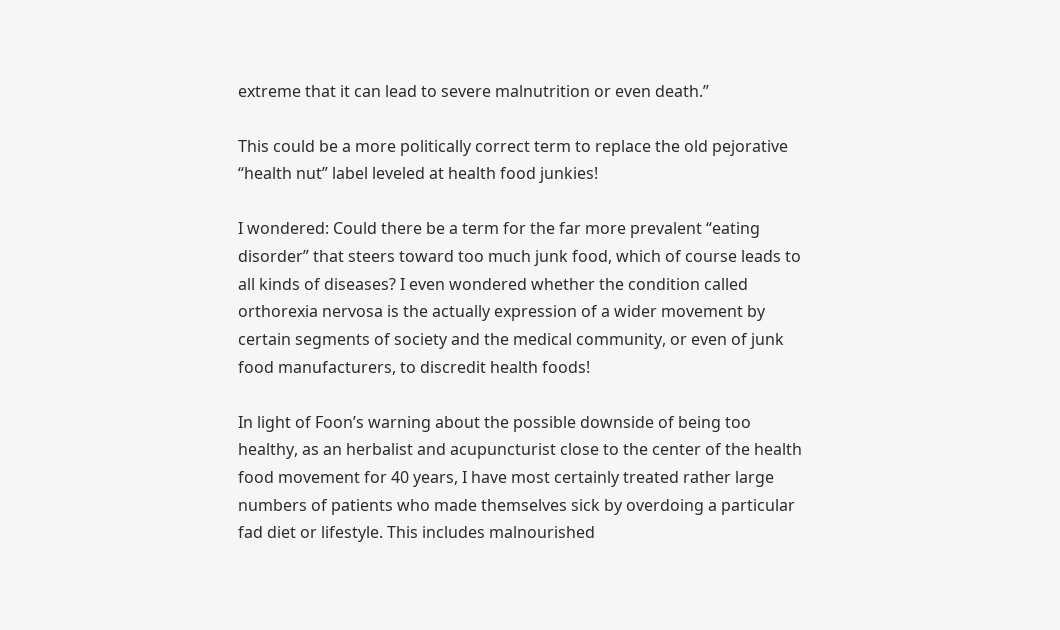extreme that it can lead to severe malnutrition or even death.”

This could be a more politically correct term to replace the old pejorative “health nut” label leveled at health food junkies!

I wondered: Could there be a term for the far more prevalent “eating disorder” that steers toward too much junk food, which of course leads to all kinds of diseases? I even wondered whether the condition called orthorexia nervosa is the actually expression of a wider movement by certain segments of society and the medical community, or even of junk food manufacturers, to discredit health foods!

In light of Foon’s warning about the possible downside of being too healthy, as an herbalist and acupuncturist close to the center of the health food movement for 40 years, I have most certainly treated rather large numbers of patients who made themselves sick by overdoing a particular fad diet or lifestyle. This includes malnourished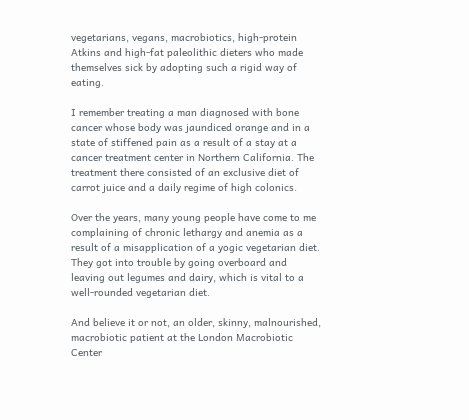vegetarians, vegans, macrobiotics, high-protein Atkins and high-fat paleolithic dieters who made themselves sick by adopting such a rigid way of eating.

I remember treating a man diagnosed with bone cancer whose body was jaundiced orange and in a state of stiffened pain as a result of a stay at a cancer treatment center in Northern California. The treatment there consisted of an exclusive diet of carrot juice and a daily regime of high colonics.

Over the years, many young people have come to me complaining of chronic lethargy and anemia as a result of a misapplication of a yogic vegetarian diet. They got into trouble by going overboard and leaving out legumes and dairy, which is vital to a well-rounded vegetarian diet.

And believe it or not, an older, skinny, malnourished, macrobiotic patient at the London Macrobiotic Center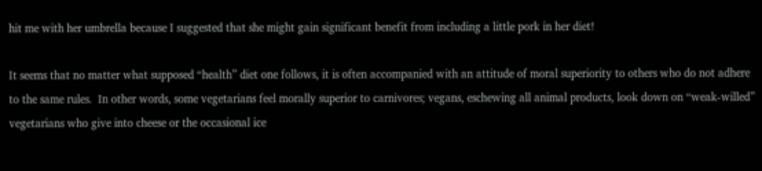hit me with her umbrella because I suggested that she might gain significant benefit from including a little pork in her diet!

It seems that no matter what supposed “health” diet one follows, it is often accompanied with an attitude of moral superiority to others who do not adhere to the same rules.  In other words, some vegetarians feel morally superior to carnivores; vegans, eschewing all animal products, look down on “weak-willed” vegetarians who give into cheese or the occasional ice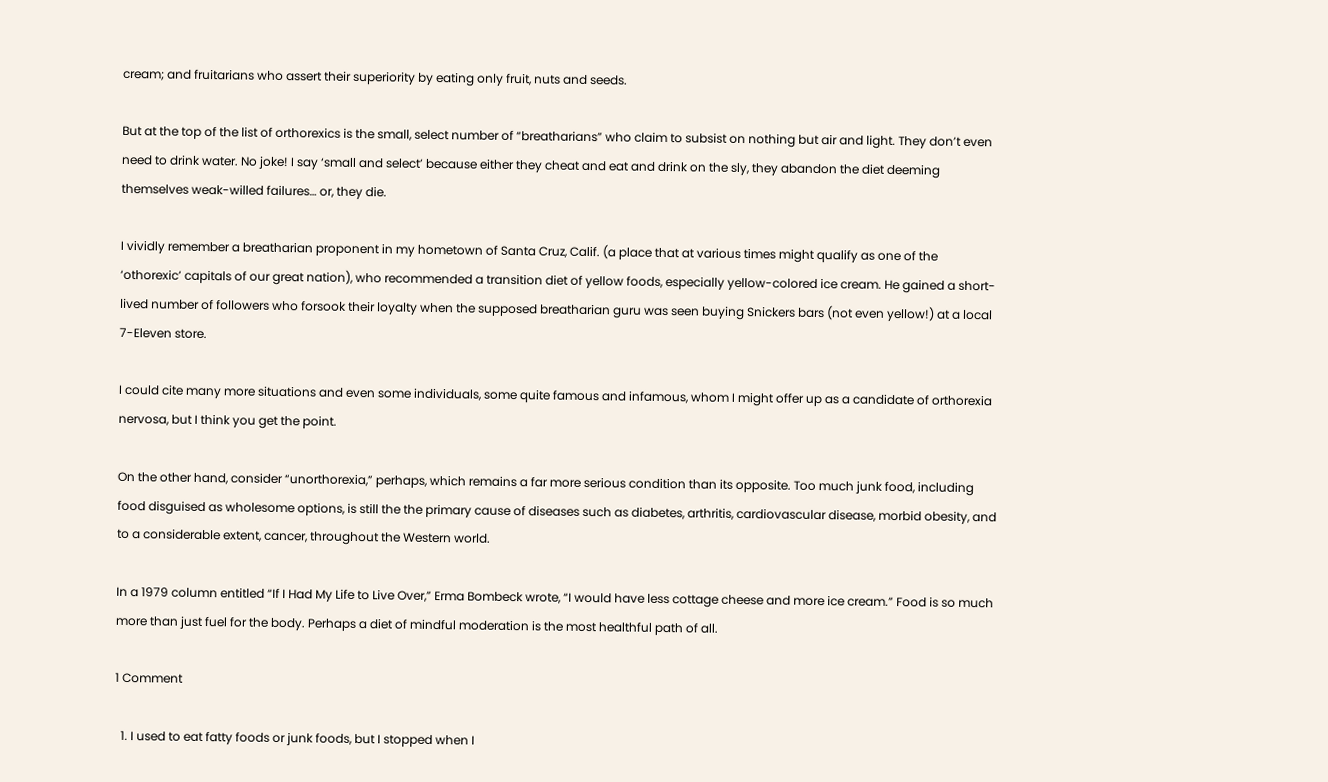cream; and fruitarians who assert their superiority by eating only fruit, nuts and seeds.

But at the top of the list of orthorexics is the small, select number of “breatharians” who claim to subsist on nothing but air and light. They don’t even need to drink water. No joke! I say ‘small and select’ because either they cheat and eat and drink on the sly, they abandon the diet deeming themselves weak-willed failures… or, they die.

I vividly remember a breatharian proponent in my hometown of Santa Cruz, Calif. (a place that at various times might qualify as one of the ‘othorexic’ capitals of our great nation), who recommended a transition diet of yellow foods, especially yellow-colored ice cream. He gained a short-lived number of followers who forsook their loyalty when the supposed breatharian guru was seen buying Snickers bars (not even yellow!) at a local 7-Eleven store.

I could cite many more situations and even some individuals, some quite famous and infamous, whom I might offer up as a candidate of orthorexia nervosa, but I think you get the point.

On the other hand, consider “unorthorexia,” perhaps, which remains a far more serious condition than its opposite. Too much junk food, including food disguised as wholesome options, is still the the primary cause of diseases such as diabetes, arthritis, cardiovascular disease, morbid obesity, and to a considerable extent, cancer, throughout the Western world.

In a 1979 column entitled “If I Had My Life to Live Over,” Erma Bombeck wrote, “I would have less cottage cheese and more ice cream.” Food is so much more than just fuel for the body. Perhaps a diet of mindful moderation is the most healthful path of all.

1 Comment

  1. I used to eat fatty foods or junk foods, but I stopped when I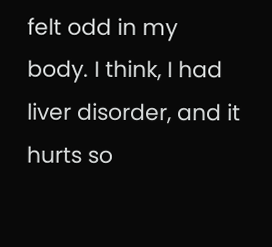felt odd in my body. I think, I had liver disorder, and it hurts so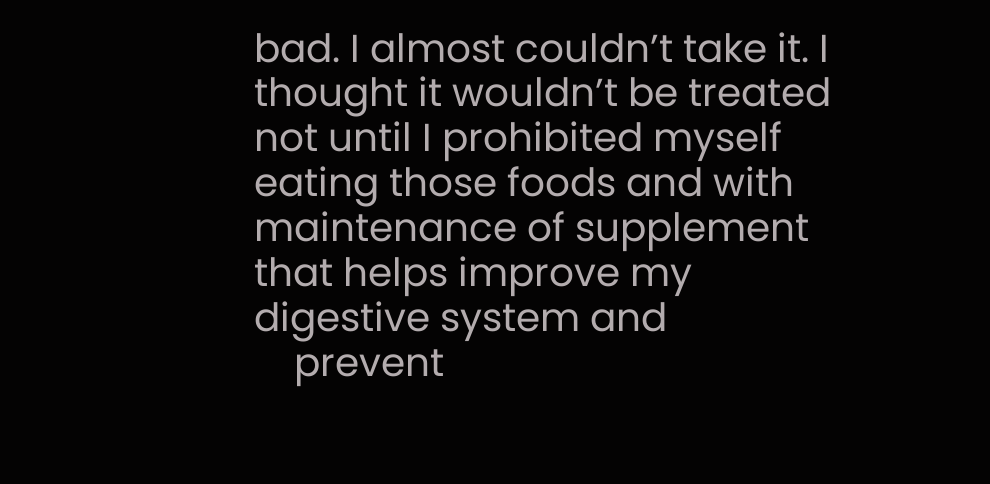bad. I almost couldn’t take it. I thought it wouldn’t be treated not until I prohibited myself eating those foods and with maintenance of supplement that helps improve my digestive system and
    prevent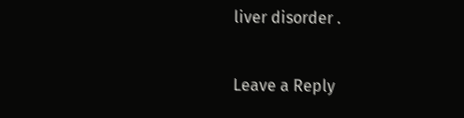liver disorder .

Leave a Reply